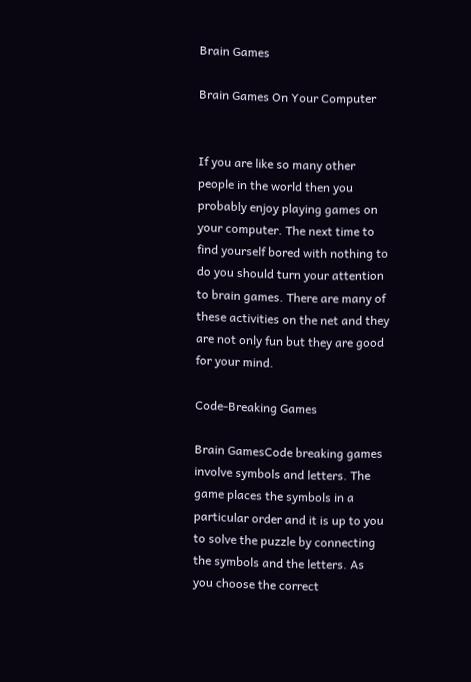Brain Games

Brain Games On Your Computer


If you are like so many other people in the world then you probably enjoy playing games on your computer. The next time to find yourself bored with nothing to do you should turn your attention to brain games. There are many of these activities on the net and they are not only fun but they are good for your mind.

Code-Breaking Games

Brain GamesCode breaking games involve symbols and letters. The game places the symbols in a particular order and it is up to you to solve the puzzle by connecting the symbols and the letters. As you choose the correct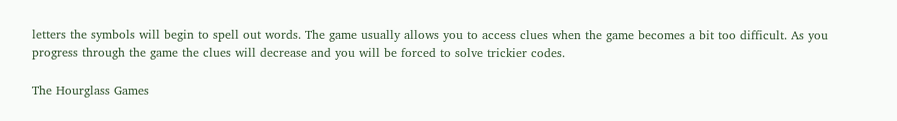letters the symbols will begin to spell out words. The game usually allows you to access clues when the game becomes a bit too difficult. As you progress through the game the clues will decrease and you will be forced to solve trickier codes.

The Hourglass Games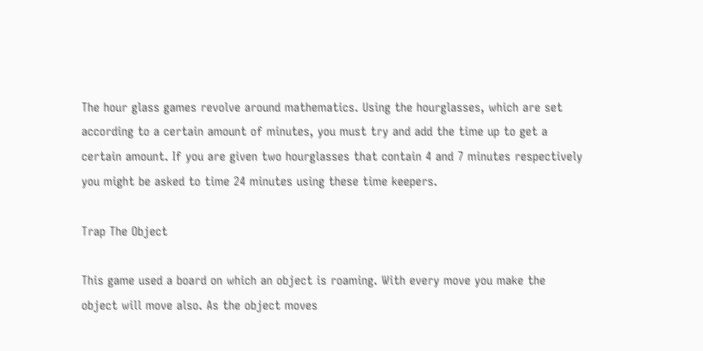The hour glass games revolve around mathematics. Using the hourglasses, which are set according to a certain amount of minutes, you must try and add the time up to get a certain amount. If you are given two hourglasses that contain 4 and 7 minutes respectively you might be asked to time 24 minutes using these time keepers.

Trap The Object

This game used a board on which an object is roaming. With every move you make the object will move also. As the object moves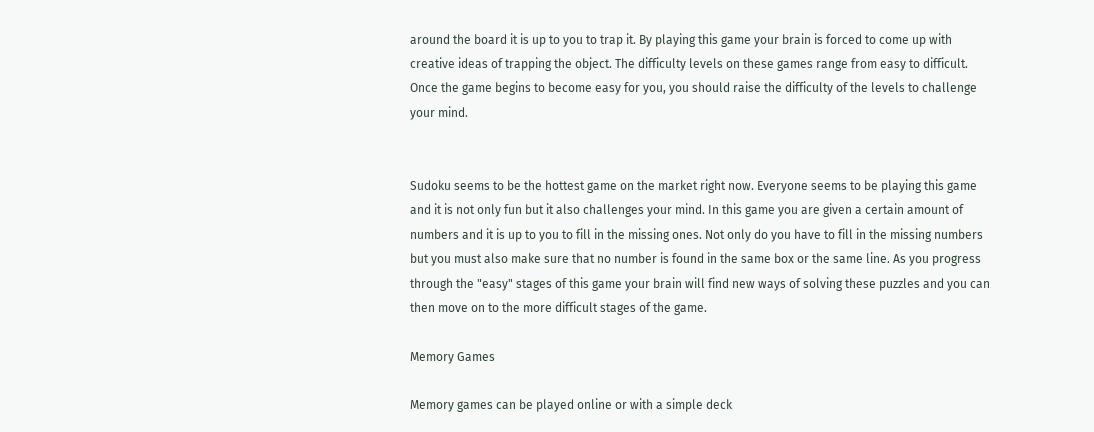around the board it is up to you to trap it. By playing this game your brain is forced to come up with creative ideas of trapping the object. The difficulty levels on these games range from easy to difficult. Once the game begins to become easy for you, you should raise the difficulty of the levels to challenge your mind.


Sudoku seems to be the hottest game on the market right now. Everyone seems to be playing this game and it is not only fun but it also challenges your mind. In this game you are given a certain amount of numbers and it is up to you to fill in the missing ones. Not only do you have to fill in the missing numbers but you must also make sure that no number is found in the same box or the same line. As you progress through the "easy" stages of this game your brain will find new ways of solving these puzzles and you can then move on to the more difficult stages of the game.

Memory Games

Memory games can be played online or with a simple deck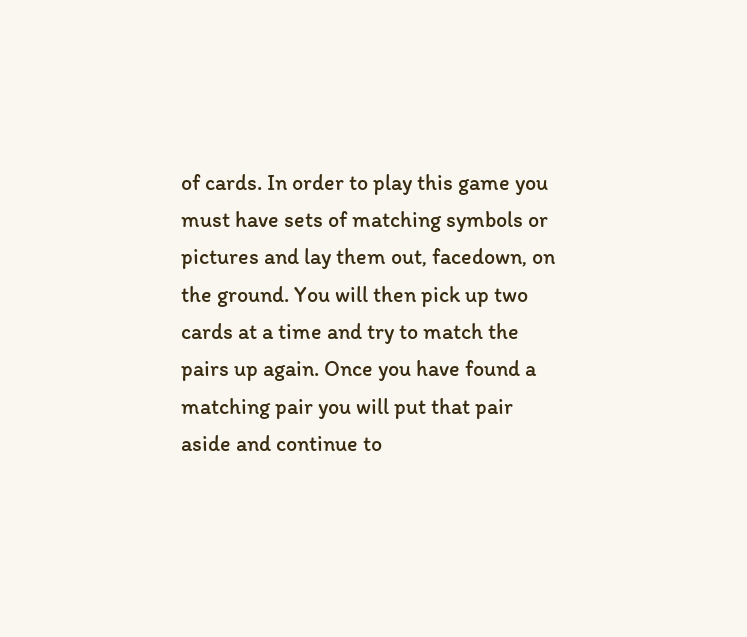of cards. In order to play this game you must have sets of matching symbols or pictures and lay them out, facedown, on the ground. You will then pick up two cards at a time and try to match the pairs up again. Once you have found a matching pair you will put that pair aside and continue to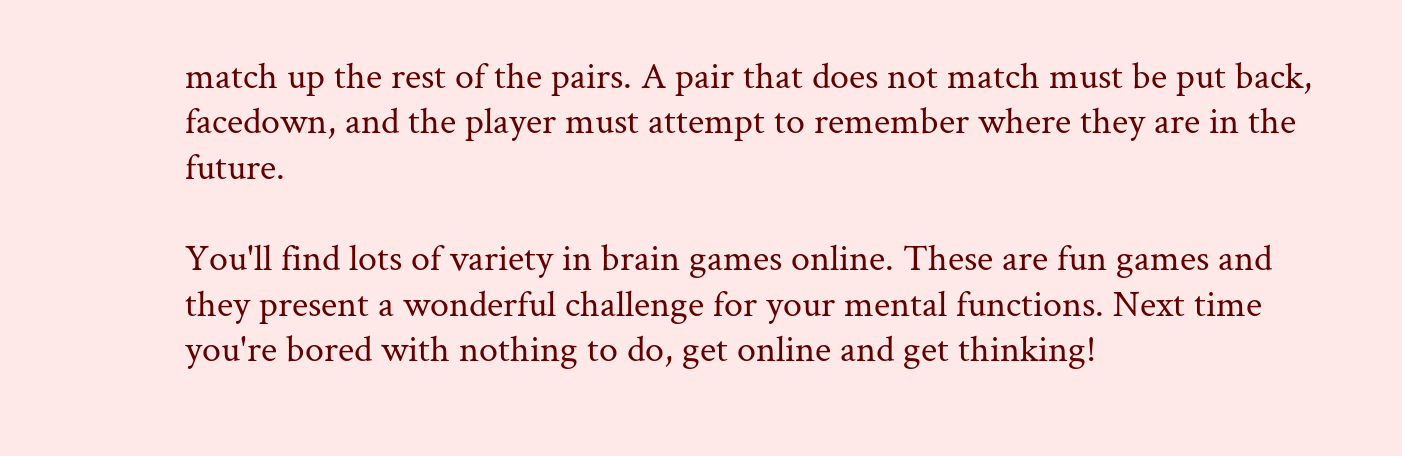match up the rest of the pairs. A pair that does not match must be put back, facedown, and the player must attempt to remember where they are in the future.

You'll find lots of variety in brain games online. These are fun games and they present a wonderful challenge for your mental functions. Next time you're bored with nothing to do, get online and get thinking!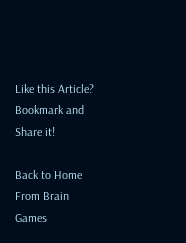Like this Article?
Bookmark and Share it!

Back to Home From Brain Games